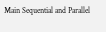Main Sequential and Parallel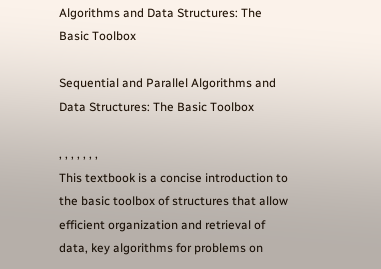Algorithms and Data Structures: The Basic Toolbox

Sequential and Parallel Algorithms and Data Structures: The Basic Toolbox

, , , , , , ,
This textbook is a concise introduction to the basic toolbox of structures that allow efficient organization and retrieval of data, key algorithms for problems on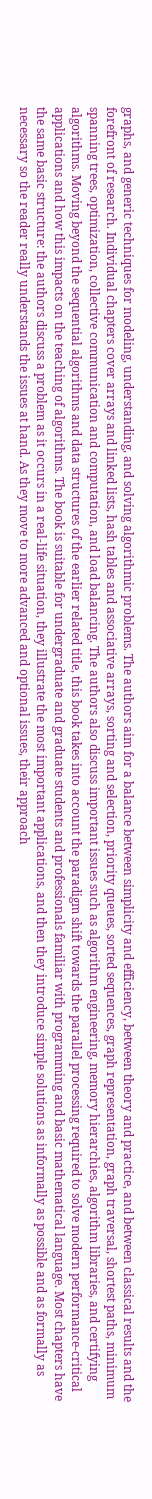graphs, and generic techniques for modeling, understanding, and solving algorithmic problems. The authors aim for a balance between simplicity and efficiency, between theory and practice, and between classical results and the forefront of research. Individual chapters cover arrays and linked lists, hash tables and associative arrays, sorting and selection, priority queues, sorted sequences, graph representation, graph traversal, shortest paths, minimum spanning trees, optimization, collective communication and computation, and load balancing. The authors also discuss important issues such as algorithm engineering, memory hierarchies, algorithm libraries, and certifying algorithms. Moving beyond the sequential algorithms and data structures of the earlier related title, this book takes into account the paradigm shift towards the parallel processing required to solve modern performance-critical applications and how this impacts on the teaching of algorithms. The book is suitable for undergraduate and graduate students and professionals familiar with programming and basic mathematical language. Most chapters have the same basic structure: the authors discuss a problem as it occurs in a real-life situation, they illustrate the most important applications, and then they introduce simple solutions as informally as possible and as formally as necessary so the reader really understands the issues at hand. As they move to more advanced and optional issues, their approach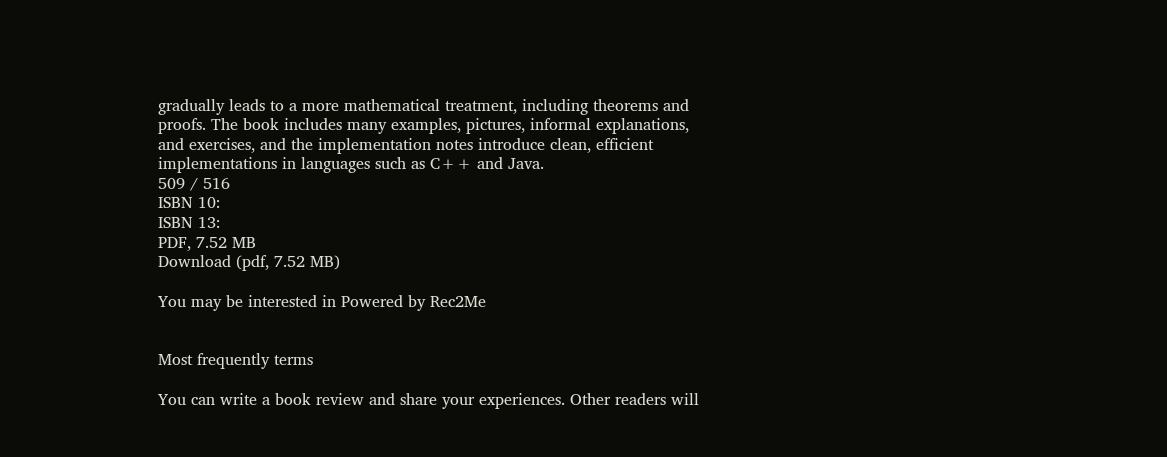gradually leads to a more mathematical treatment, including theorems and proofs. The book includes many examples, pictures, informal explanations, and exercises, and the implementation notes introduce clean, efficient implementations in languages such as C++ and Java.
509 / 516
ISBN 10:
ISBN 13:
PDF, 7.52 MB
Download (pdf, 7.52 MB)

You may be interested in Powered by Rec2Me


Most frequently terms

You can write a book review and share your experiences. Other readers will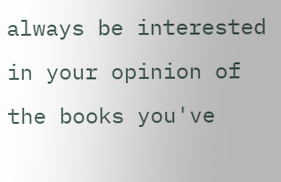always be interested in your opinion of the books you've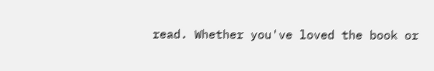read. Whether you've loved the book or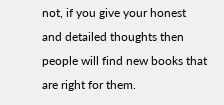not, if you give your honest and detailed thoughts then people will find new books that are right for them.